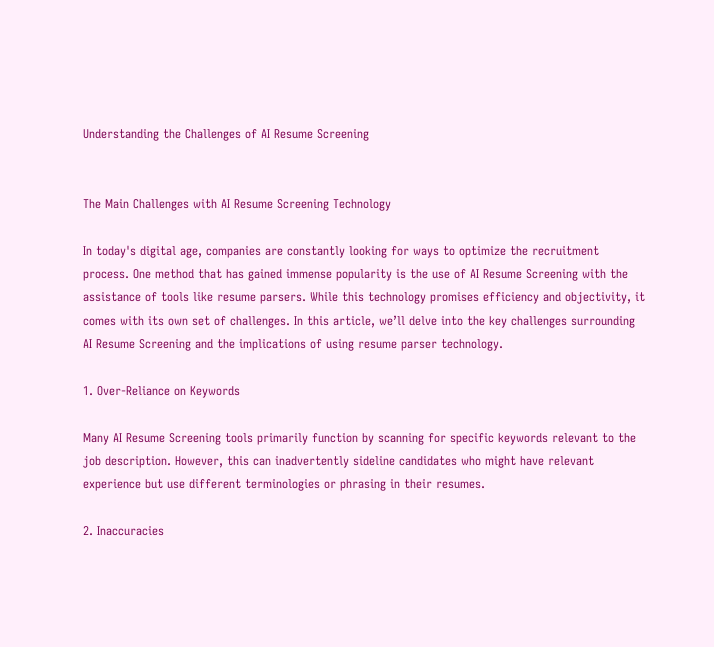Understanding the Challenges of AI Resume Screening


The Main Challenges with AI Resume Screening Technology

In today's digital age, companies are constantly looking for ways to optimize the recruitment process. One method that has gained immense popularity is the use of AI Resume Screening with the assistance of tools like resume parsers. While this technology promises efficiency and objectivity, it comes with its own set of challenges. In this article, we’ll delve into the key challenges surrounding AI Resume Screening and the implications of using resume parser technology.

1. Over-Reliance on Keywords

Many AI Resume Screening tools primarily function by scanning for specific keywords relevant to the job description. However, this can inadvertently sideline candidates who might have relevant experience but use different terminologies or phrasing in their resumes.

2. Inaccuracies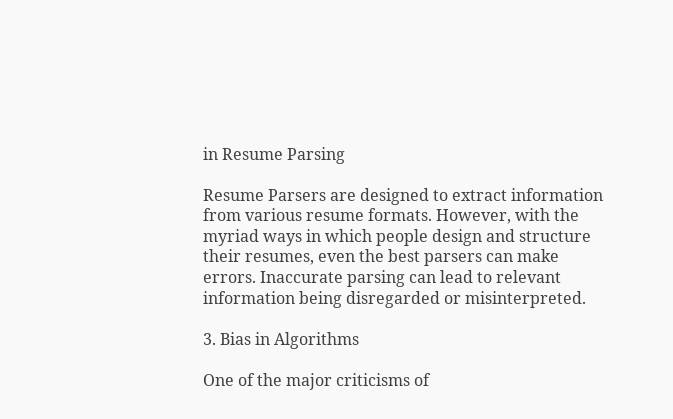in Resume Parsing

Resume Parsers are designed to extract information from various resume formats. However, with the myriad ways in which people design and structure their resumes, even the best parsers can make errors. Inaccurate parsing can lead to relevant information being disregarded or misinterpreted.

3. Bias in Algorithms

One of the major criticisms of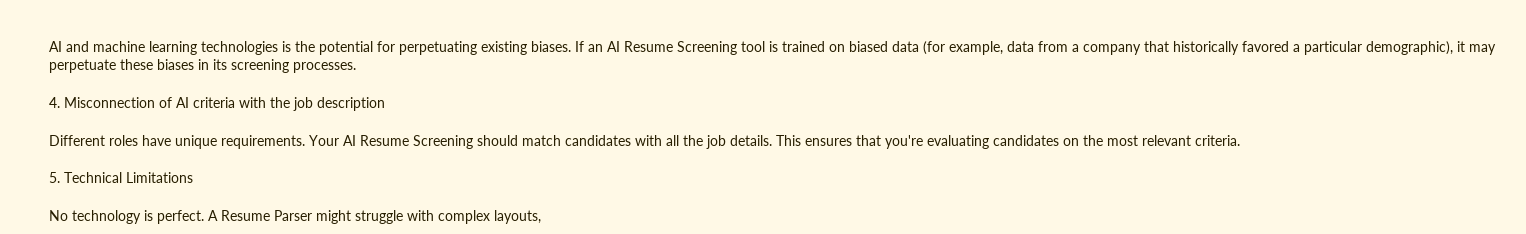AI and machine learning technologies is the potential for perpetuating existing biases. If an AI Resume Screening tool is trained on biased data (for example, data from a company that historically favored a particular demographic), it may perpetuate these biases in its screening processes.

4. Misconnection of AI criteria with the job description

Different roles have unique requirements. Your AI Resume Screening should match candidates with all the job details. This ensures that you're evaluating candidates on the most relevant criteria.

5. Technical Limitations

No technology is perfect. A Resume Parser might struggle with complex layouts,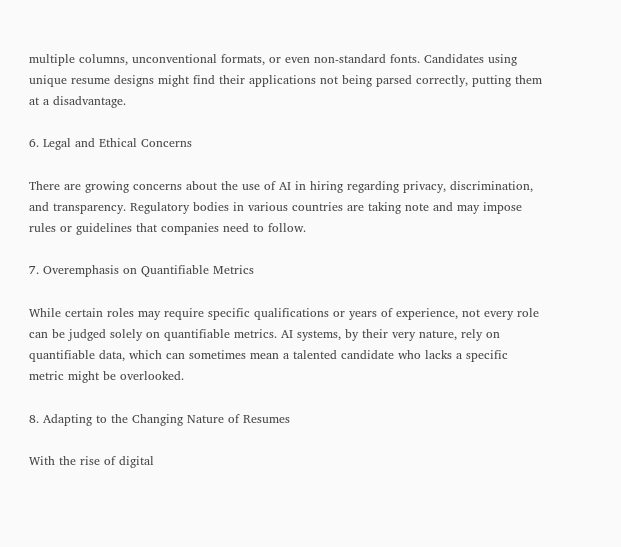multiple columns, unconventional formats, or even non-standard fonts. Candidates using unique resume designs might find their applications not being parsed correctly, putting them at a disadvantage.

6. Legal and Ethical Concerns

There are growing concerns about the use of AI in hiring regarding privacy, discrimination, and transparency. Regulatory bodies in various countries are taking note and may impose rules or guidelines that companies need to follow.

7. Overemphasis on Quantifiable Metrics

While certain roles may require specific qualifications or years of experience, not every role can be judged solely on quantifiable metrics. AI systems, by their very nature, rely on quantifiable data, which can sometimes mean a talented candidate who lacks a specific metric might be overlooked.

8. Adapting to the Changing Nature of Resumes

With the rise of digital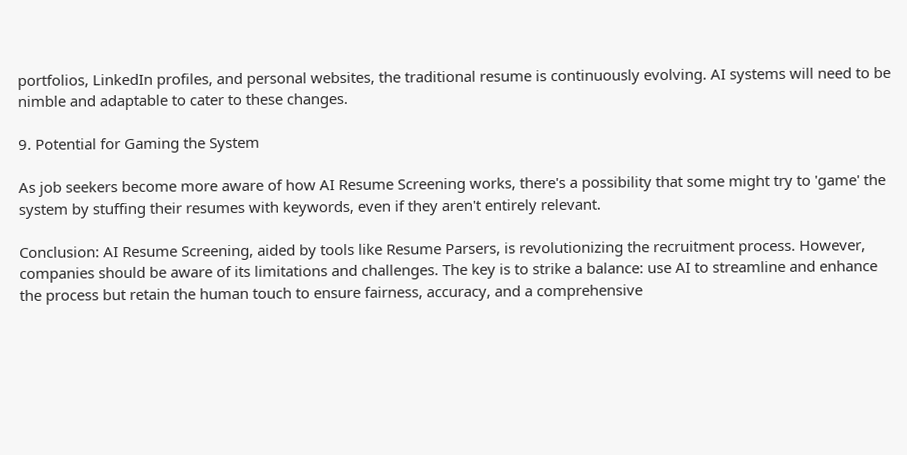portfolios, LinkedIn profiles, and personal websites, the traditional resume is continuously evolving. AI systems will need to be nimble and adaptable to cater to these changes.

9. Potential for Gaming the System

As job seekers become more aware of how AI Resume Screening works, there's a possibility that some might try to 'game' the system by stuffing their resumes with keywords, even if they aren't entirely relevant.

Conclusion: AI Resume Screening, aided by tools like Resume Parsers, is revolutionizing the recruitment process. However, companies should be aware of its limitations and challenges. The key is to strike a balance: use AI to streamline and enhance the process but retain the human touch to ensure fairness, accuracy, and a comprehensive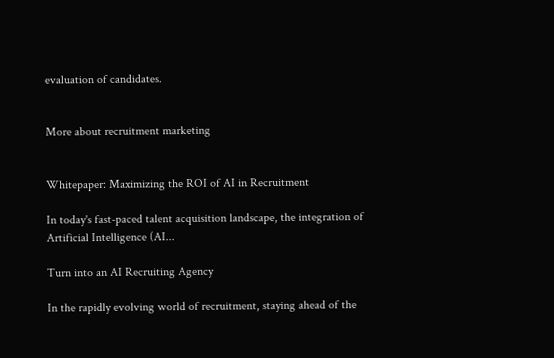evaluation of candidates.


More about recruitment marketing


Whitepaper: Maximizing the ROI of AI in Recruitment

In today's fast-paced talent acquisition landscape, the integration of Artificial Intelligence (AI...

Turn into an AI Recruiting Agency

In the rapidly evolving world of recruitment, staying ahead of the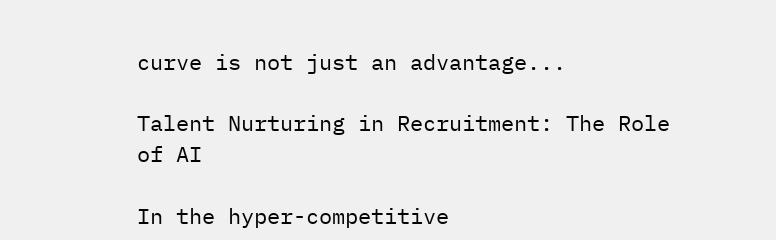curve is not just an advantage...

Talent Nurturing in Recruitment: The Role of AI

In the hyper-competitive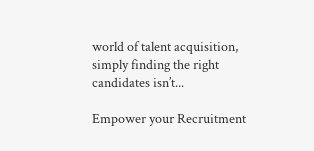world of talent acquisition, simply finding the right candidates isn’t...

Empower your Recruitment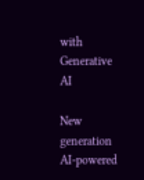with Generative AI

New generation AI-powered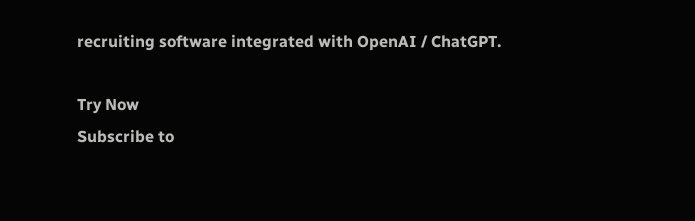recruiting software integrated with OpenAI / ChatGPT.

Try Now
Subscribe to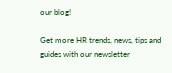our blog!

Get more HR trends, news, tips and guides with our newsletter